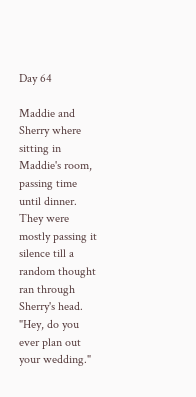Day 64

Maddie and Sherry where sitting in Maddie's room, passing time until dinner. They were mostly passing it silence till a random thought ran through Sherry's head. "Hey, do you ever plan out your wedding."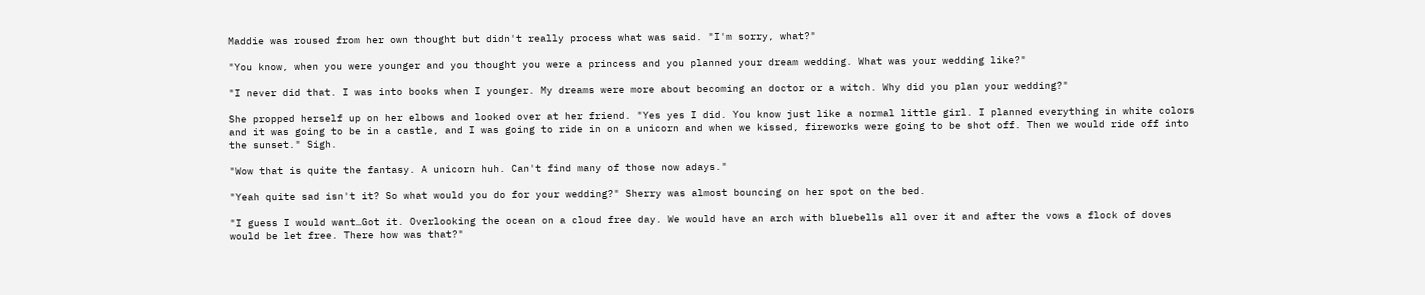Maddie was roused from her own thought but didn't really process what was said. "I'm sorry, what?"

"You know, when you were younger and you thought you were a princess and you planned your dream wedding. What was your wedding like?"

"I never did that. I was into books when I younger. My dreams were more about becoming an doctor or a witch. Why did you plan your wedding?"

She propped herself up on her elbows and looked over at her friend. "Yes yes I did. You know just like a normal little girl. I planned everything in white colors and it was going to be in a castle, and I was going to ride in on a unicorn and when we kissed, fireworks were going to be shot off. Then we would ride off into the sunset." Sigh.

"Wow that is quite the fantasy. A unicorn huh. Can't find many of those now adays."

"Yeah quite sad isn't it? So what would you do for your wedding?" Sherry was almost bouncing on her spot on the bed.

"I guess I would want…Got it. Overlooking the ocean on a cloud free day. We would have an arch with bluebells all over it and after the vows a flock of doves would be let free. There how was that?"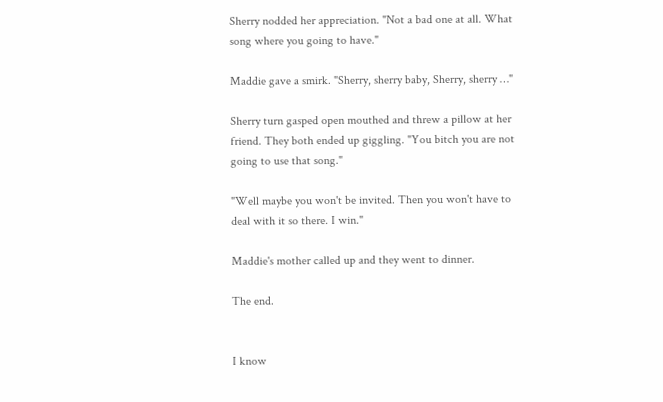Sherry nodded her appreciation. "Not a bad one at all. What song where you going to have."

Maddie gave a smirk. "Sherry, sherry baby, Sherry, sherry …"

Sherry turn gasped open mouthed and threw a pillow at her friend. They both ended up giggling. "You bitch you are not going to use that song."

"Well maybe you won't be invited. Then you won't have to deal with it so there. I win."

Maddie's mother called up and they went to dinner.

The end.


I know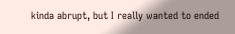kinda abrupt, but I really wanted to ended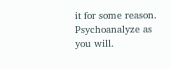it for some reason. Psychoanalyze as you will.